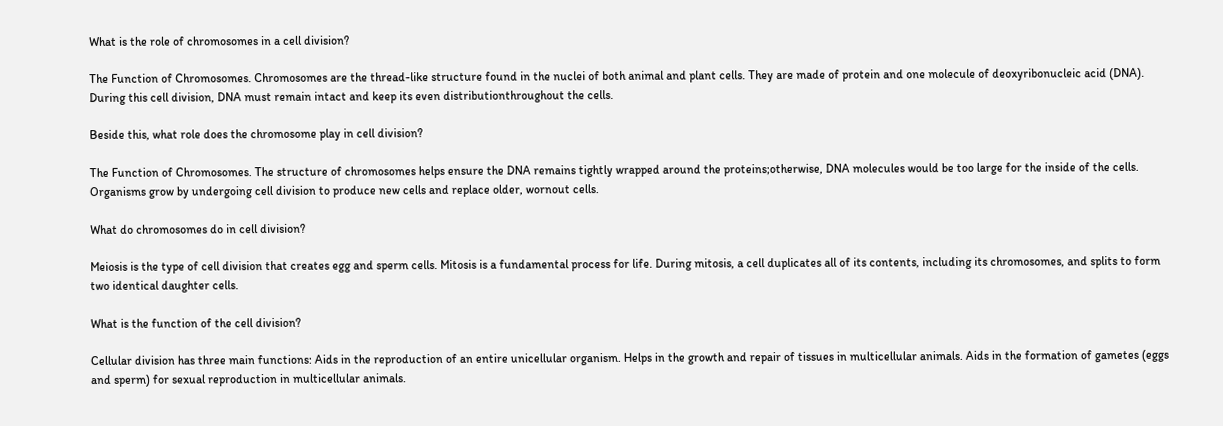What is the role of chromosomes in a cell division?

The Function of Chromosomes. Chromosomes are the thread-like structure found in the nuclei of both animal and plant cells. They are made of protein and one molecule of deoxyribonucleic acid (DNA). During this cell division, DNA must remain intact and keep its even distributionthroughout the cells.

Beside this, what role does the chromosome play in cell division?

The Function of Chromosomes. The structure of chromosomes helps ensure the DNA remains tightly wrapped around the proteins;otherwise, DNA molecules would be too large for the inside of the cells. Organisms grow by undergoing cell division to produce new cells and replace older, wornout cells.

What do chromosomes do in cell division?

Meiosis is the type of cell division that creates egg and sperm cells. Mitosis is a fundamental process for life. During mitosis, a cell duplicates all of its contents, including its chromosomes, and splits to form two identical daughter cells.

What is the function of the cell division?

Cellular division has three main functions: Aids in the reproduction of an entire unicellular organism. Helps in the growth and repair of tissues in multicellular animals. Aids in the formation of gametes (eggs and sperm) for sexual reproduction in multicellular animals.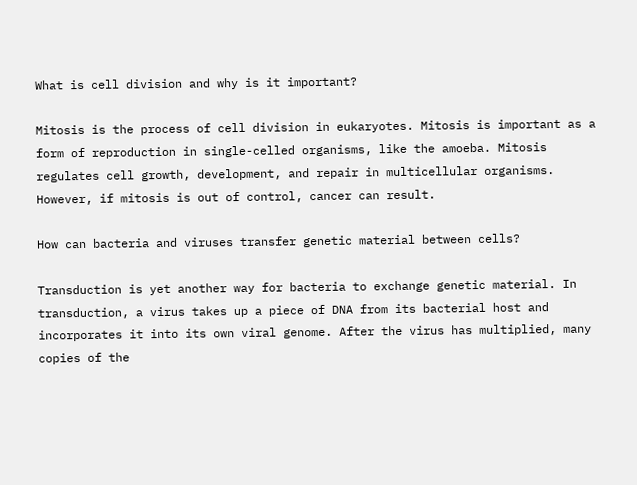What is cell division and why is it important?

Mitosis is the process of cell division in eukaryotes. Mitosis is important as a form of reproduction in single-celled organisms, like the amoeba. Mitosis regulates cell growth, development, and repair in multicellular organisms. However, if mitosis is out of control, cancer can result.

How can bacteria and viruses transfer genetic material between cells?

Transduction is yet another way for bacteria to exchange genetic material. In transduction, a virus takes up a piece of DNA from its bacterial host and incorporates it into its own viral genome. After the virus has multiplied, many copies of the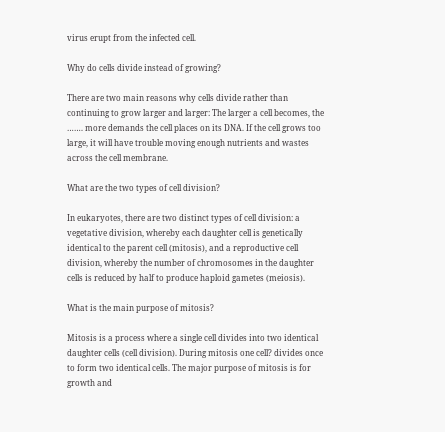virus erupt from the infected cell.

Why do cells divide instead of growing?

There are two main reasons why cells divide rather than continuing to grow larger and larger: The larger a cell becomes, the ……. more demands the cell places on its DNA. If the cell grows too large, it will have trouble moving enough nutrients and wastes across the cell membrane.

What are the two types of cell division?

In eukaryotes, there are two distinct types of cell division: a vegetative division, whereby each daughter cell is genetically identical to the parent cell (mitosis), and a reproductive cell division, whereby the number of chromosomes in the daughter cells is reduced by half to produce haploid gametes (meiosis).

What is the main purpose of mitosis?

Mitosis is a process where a single cell divides into two identical daughter cells (cell division). During mitosis one cell? divides once to form two identical cells. The major purpose of mitosis is for growth and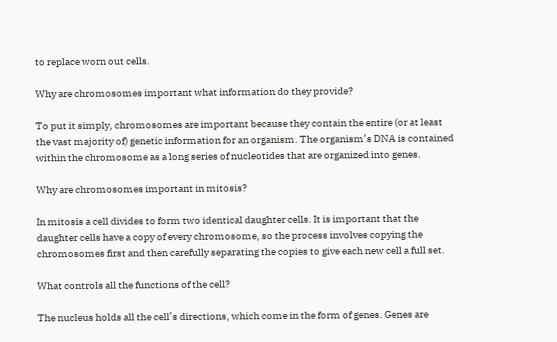to replace worn out cells.

Why are chromosomes important what information do they provide?

To put it simply, chromosomes are important because they contain the entire (or at least the vast majority of) genetic information for an organism. The organism’s DNA is contained within the chromosome as a long series of nucleotides that are organized into genes.

Why are chromosomes important in mitosis?

In mitosis a cell divides to form two identical daughter cells. It is important that the daughter cells have a copy of every chromosome, so the process involves copying the chromosomes first and then carefully separating the copies to give each new cell a full set.

What controls all the functions of the cell?

The nucleus holds all the cell’s directions, which come in the form of genes. Genes are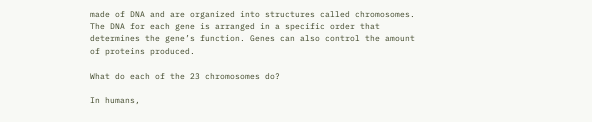made of DNA and are organized into structures called chromosomes. The DNA for each gene is arranged in a specific order that determines the gene’s function. Genes can also control the amount of proteins produced.

What do each of the 23 chromosomes do?

In humans,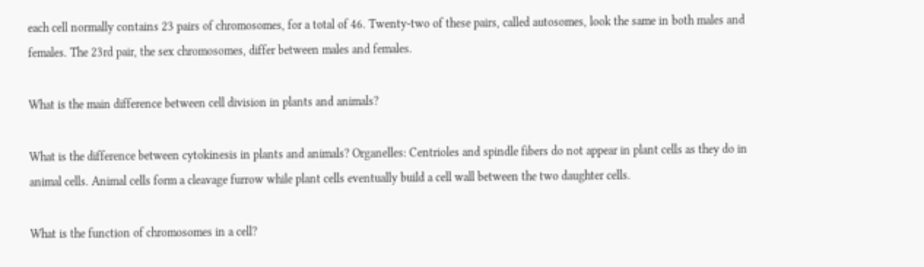each cell normally contains 23 pairs of chromosomes, for a total of 46. Twenty-two of these pairs, called autosomes, look the same in both males and females. The 23rd pair, the sex chromosomes, differ between males and females.

What is the main difference between cell division in plants and animals?

What is the difference between cytokinesis in plants and animals? Organelles: Centrioles and spindle fibers do not appear in plant cells as they do in animal cells. Animal cells form a cleavage furrow while plant cells eventually build a cell wall between the two daughter cells.

What is the function of chromosomes in a cell?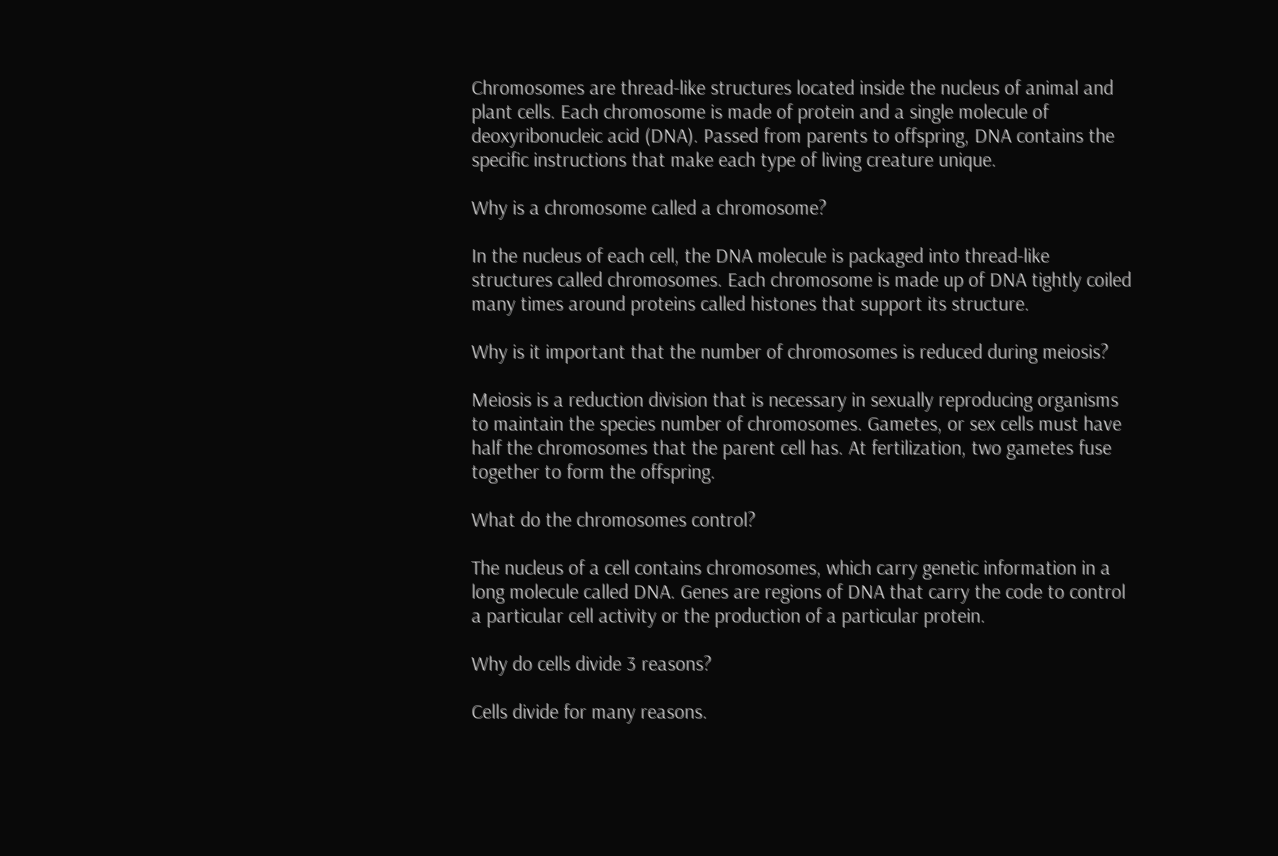Chromosomes are thread-like structures located inside the nucleus of animal and plant cells. Each chromosome is made of protein and a single molecule of deoxyribonucleic acid (DNA). Passed from parents to offspring, DNA contains the specific instructions that make each type of living creature unique.

Why is a chromosome called a chromosome?

In the nucleus of each cell, the DNA molecule is packaged into thread-like structures called chromosomes. Each chromosome is made up of DNA tightly coiled many times around proteins called histones that support its structure.

Why is it important that the number of chromosomes is reduced during meiosis?

Meiosis is a reduction division that is necessary in sexually reproducing organisms to maintain the species number of chromosomes. Gametes, or sex cells must have half the chromosomes that the parent cell has. At fertilization, two gametes fuse together to form the offspring.

What do the chromosomes control?

The nucleus of a cell contains chromosomes, which carry genetic information in a long molecule called DNA. Genes are regions of DNA that carry the code to control a particular cell activity or the production of a particular protein.

Why do cells divide 3 reasons?

Cells divide for many reasons.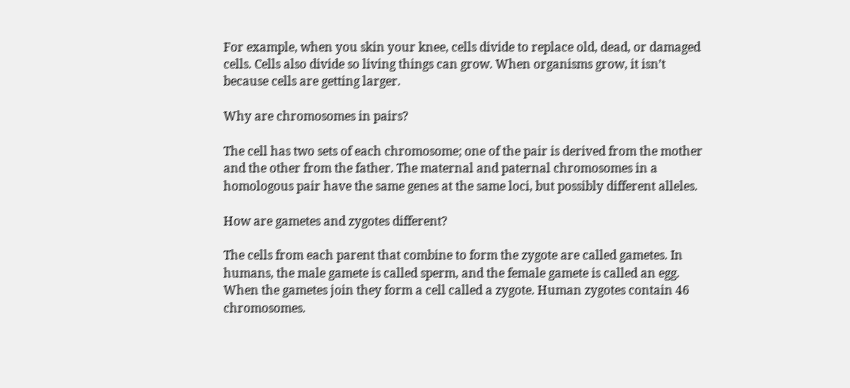For example, when you skin your knee, cells divide to replace old, dead, or damaged cells. Cells also divide so living things can grow. When organisms grow, it isn’t because cells are getting larger.

Why are chromosomes in pairs?

The cell has two sets of each chromosome; one of the pair is derived from the mother and the other from the father. The maternal and paternal chromosomes in a homologous pair have the same genes at the same loci, but possibly different alleles.

How are gametes and zygotes different?

The cells from each parent that combine to form the zygote are called gametes. In humans, the male gamete is called sperm, and the female gamete is called an egg. When the gametes join they form a cell called a zygote. Human zygotes contain 46 chromosomes.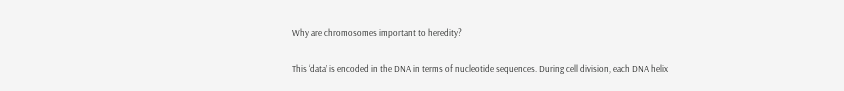Why are chromosomes important to heredity?

This ‘data’ is encoded in the DNA in terms of nucleotide sequences. During cell division, each DNA helix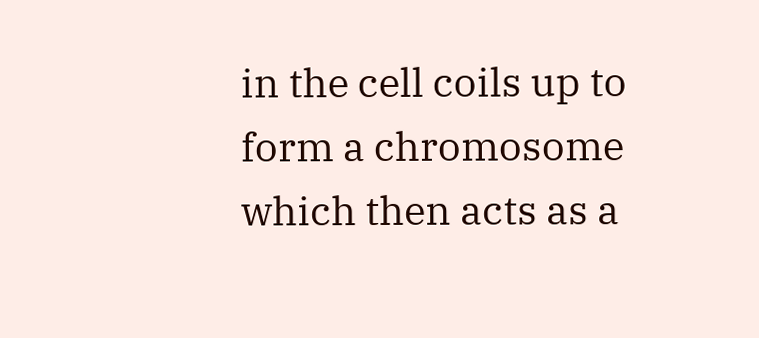in the cell coils up to form a chromosome which then acts as a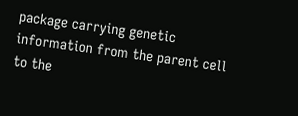package carrying genetic information from the parent cell to the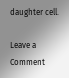daughter cell.

Leave a Comment